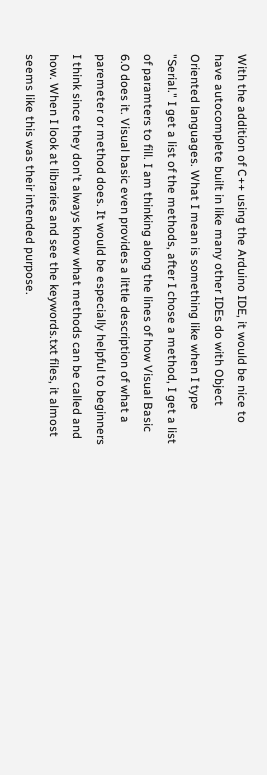With the addition of C++ using the Arduino IDE, it would be nice to have autocomplete built in like many other IDEs do with Object Oriented languages. What I mean is something like when I type "Serial." I get a list of the methods, after I chose a method, I get a list of paramters to fill. I am thinking along the lines of how Visual Basic 6.0 does it. Visual basic even provides a little description of what a paremeter or method does. It would be especially helpful to beginners I think since they don't always know what methods can be called and how. When I look at libraries and see the keywords.txt files, it almost seems like this was their intended purpose.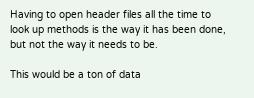Having to open header files all the time to look up methods is the way it has been done, but not the way it needs to be.

This would be a ton of data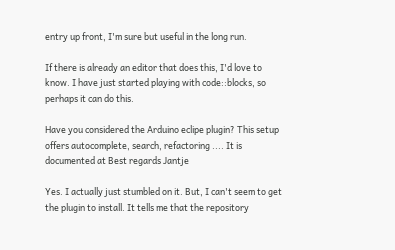entry up front, I'm sure but useful in the long run.

If there is already an editor that does this, I'd love to know. I have just started playing with code::blocks, so perhaps it can do this.

Have you considered the Arduino eclipe plugin? This setup offers autocomplete, search, refactoring .... It is documented at Best regards Jantje

Yes. I actually just stumbled on it. But, I can't seem to get the plugin to install. It tells me that the repository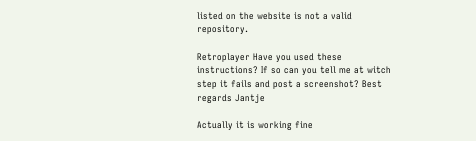listed on the website is not a valid repository.

Retroplayer Have you used these instructions? If so can you tell me at witch step it fails and post a screenshot? Best regards Jantje

Actually it is working fine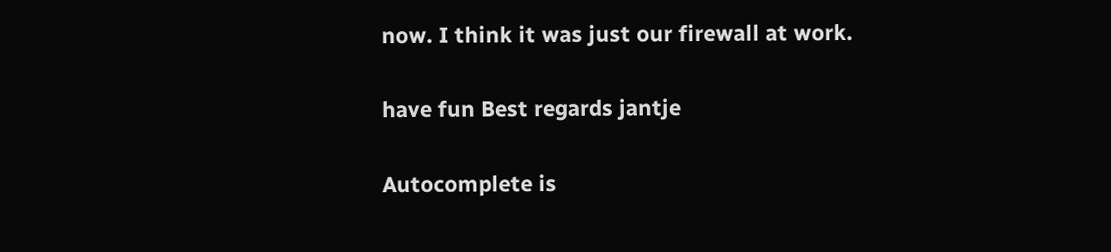now. I think it was just our firewall at work.

have fun Best regards jantje

Autocomplete is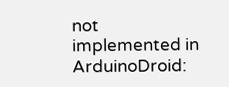not implemented in ArduinoDroid: